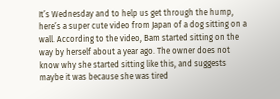It’s Wednesday and to help us get through the hump, here’s a super cute video from Japan of a dog sitting on a wall. According to the video, Bam started sitting on the way by herself about a year ago. The owner does not know why she started sitting like this, and suggests maybe it was because she was tired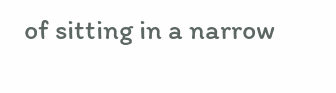of sitting in a narrow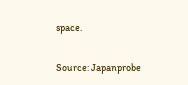space.

Source: Japanprobe